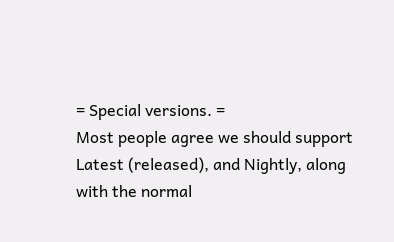= Special versions. =
Most people agree we should support Latest (released), and Nightly, along with the normal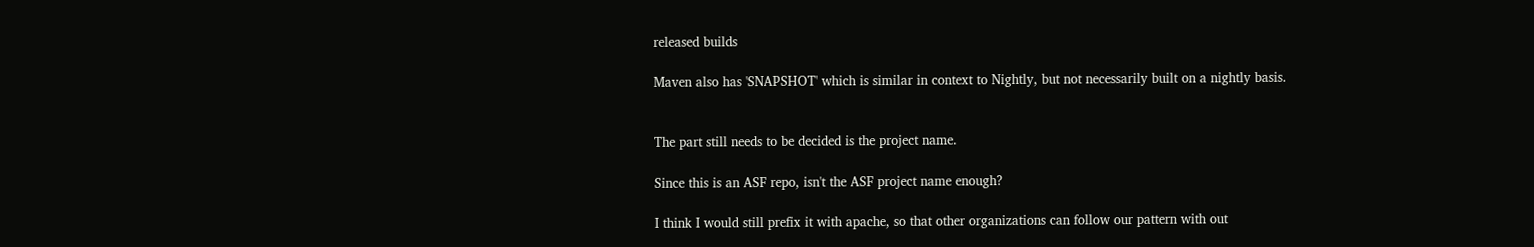released builds

Maven also has 'SNAPSHOT' which is similar in context to Nightly, but not necessarily built on a nightly basis.


The part still needs to be decided is the project name.

Since this is an ASF repo, isn't the ASF project name enough?

I think I would still prefix it with apache, so that other organizations can follow our pattern with out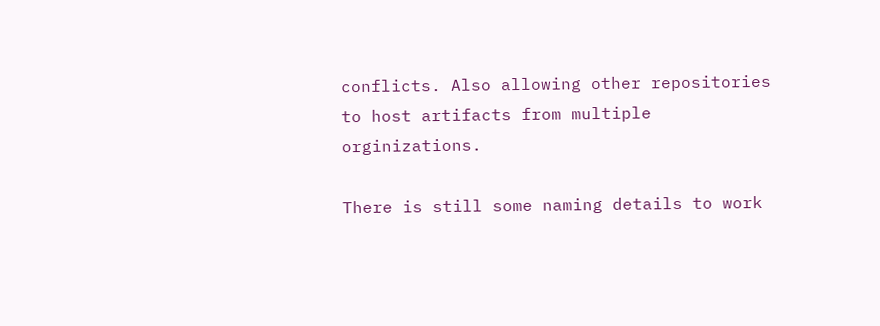conflicts. Also allowing other repositories to host artifacts from multiple orginizations.

There is still some naming details to work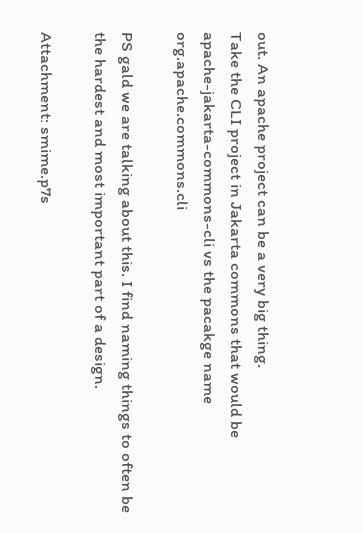out. An apache project can be a very big thing.
Take the CLI project in Jakarta commons that would be
apache-jakarta-commons-cli vs the pacakge name org.apache.commons.cli

PS gald we are talking about this. I find naming things to often be the hardest and most important part of a design.

Attachment: smime.p7s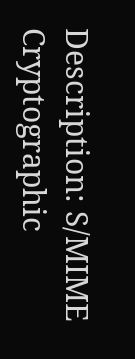Description: S/MIME Cryptographic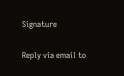Signature

Reply via email to